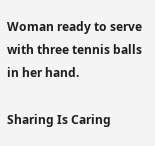Woman ready to serve with three tennis balls in her hand.

Sharing Is Caring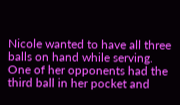Nicole wanted to have all three balls on hand while serving. One of her opponents had the third ball in her pocket and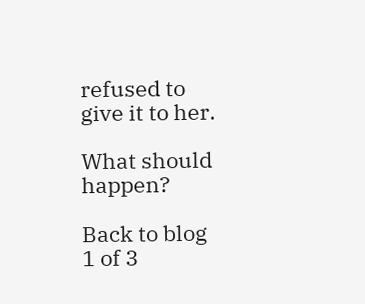refused to give it to her.

What should happen?

Back to blog
1 of 3